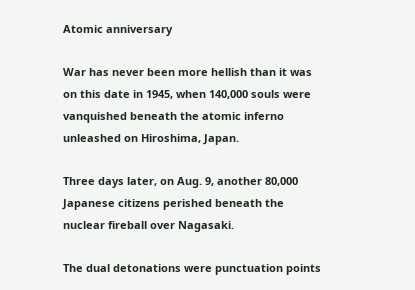Atomic anniversary

War has never been more hellish than it was on this date in 1945, when 140,000 souls were vanquished beneath the atomic inferno unleashed on Hiroshima, Japan.

Three days later, on Aug. 9, another 80,000 Japanese citizens perished beneath the nuclear fireball over Nagasaki.

The dual detonations were punctuation points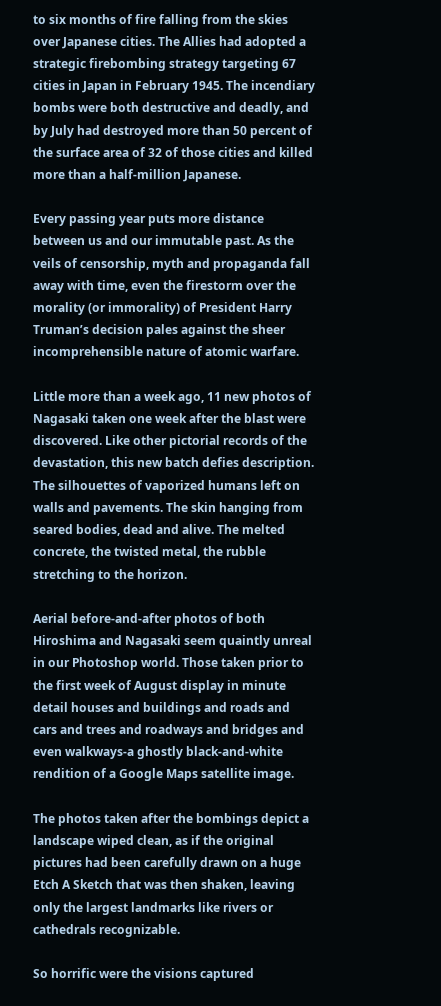to six months of fire falling from the skies over Japanese cities. The Allies had adopted a strategic firebombing strategy targeting 67 cities in Japan in February 1945. The incendiary bombs were both destructive and deadly, and by July had destroyed more than 50 percent of the surface area of 32 of those cities and killed more than a half-million Japanese.

Every passing year puts more distance between us and our immutable past. As the veils of censorship, myth and propaganda fall away with time, even the firestorm over the morality (or immorality) of President Harry Truman’s decision pales against the sheer incomprehensible nature of atomic warfare.

Little more than a week ago, 11 new photos of Nagasaki taken one week after the blast were discovered. Like other pictorial records of the devastation, this new batch defies description. The silhouettes of vaporized humans left on walls and pavements. The skin hanging from seared bodies, dead and alive. The melted concrete, the twisted metal, the rubble stretching to the horizon.

Aerial before-and-after photos of both Hiroshima and Nagasaki seem quaintly unreal in our Photoshop world. Those taken prior to the first week of August display in minute detail houses and buildings and roads and cars and trees and roadways and bridges and even walkways-a ghostly black-and-white rendition of a Google Maps satellite image.

The photos taken after the bombings depict a landscape wiped clean, as if the original pictures had been carefully drawn on a huge Etch A Sketch that was then shaken, leaving only the largest landmarks like rivers or cathedrals recognizable.

So horrific were the visions captured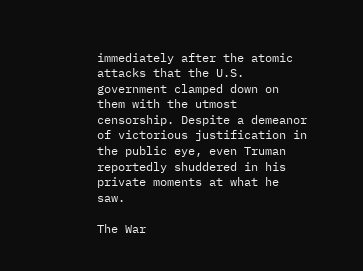immediately after the atomic attacks that the U.S. government clamped down on them with the utmost censorship. Despite a demeanor of victorious justification in the public eye, even Truman reportedly shuddered in his private moments at what he saw.

The War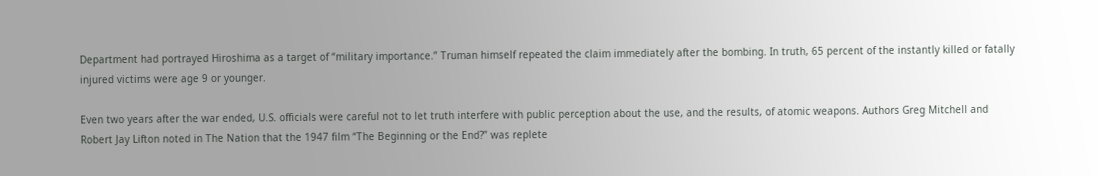Department had portrayed Hiroshima as a target of “military importance.” Truman himself repeated the claim immediately after the bombing. In truth, 65 percent of the instantly killed or fatally injured victims were age 9 or younger.

Even two years after the war ended, U.S. officials were careful not to let truth interfere with public perception about the use, and the results, of atomic weapons. Authors Greg Mitchell and Robert Jay Lifton noted in The Nation that the 1947 film “The Beginning or the End?” was replete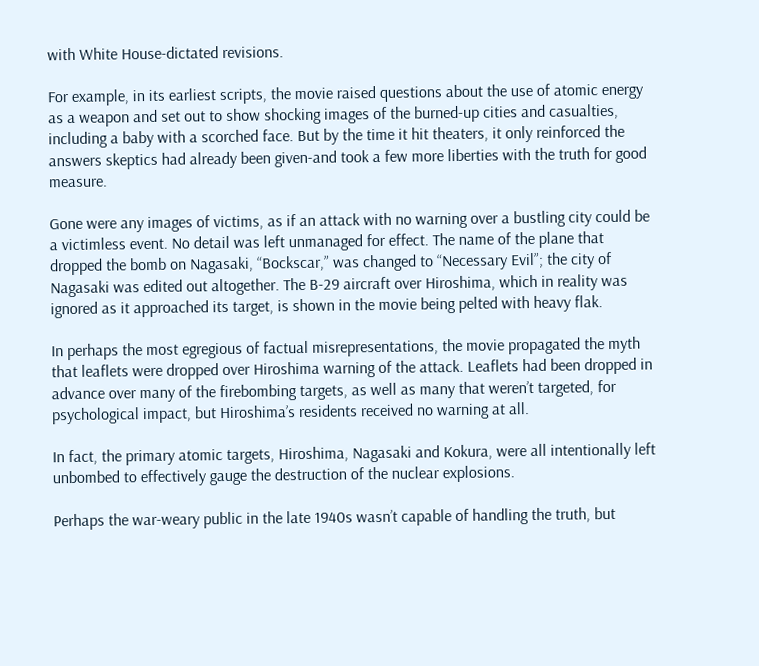with White House-dictated revisions.

For example, in its earliest scripts, the movie raised questions about the use of atomic energy as a weapon and set out to show shocking images of the burned-up cities and casualties, including a baby with a scorched face. But by the time it hit theaters, it only reinforced the answers skeptics had already been given-and took a few more liberties with the truth for good measure.

Gone were any images of victims, as if an attack with no warning over a bustling city could be a victimless event. No detail was left unmanaged for effect. The name of the plane that dropped the bomb on Nagasaki, “Bockscar,” was changed to “Necessary Evil”; the city of Nagasaki was edited out altogether. The B-29 aircraft over Hiroshima, which in reality was ignored as it approached its target, is shown in the movie being pelted with heavy flak.

In perhaps the most egregious of factual misrepresentations, the movie propagated the myth that leaflets were dropped over Hiroshima warning of the attack. Leaflets had been dropped in advance over many of the firebombing targets, as well as many that weren’t targeted, for psychological impact, but Hiroshima’s residents received no warning at all.

In fact, the primary atomic targets, Hiroshima, Nagasaki and Kokura, were all intentionally left unbombed to effectively gauge the destruction of the nuclear explosions.

Perhaps the war-weary public in the late 1940s wasn’t capable of handling the truth, but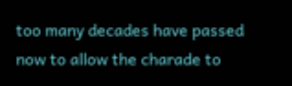too many decades have passed now to allow the charade to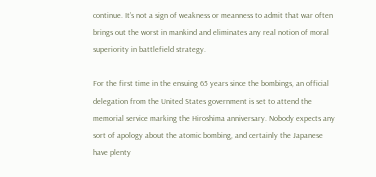continue. It’s not a sign of weakness or meanness to admit that war often brings out the worst in mankind and eliminates any real notion of moral superiority in battlefield strategy.

For the first time in the ensuing 65 years since the bombings, an official delegation from the United States government is set to attend the memorial service marking the Hiroshima anniversary. Nobody expects any sort of apology about the atomic bombing, and certainly the Japanese have plenty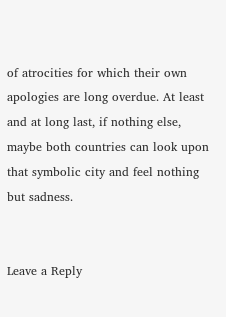of atrocities for which their own apologies are long overdue. At least and at long last, if nothing else, maybe both countries can look upon that symbolic city and feel nothing but sadness.


Leave a Reply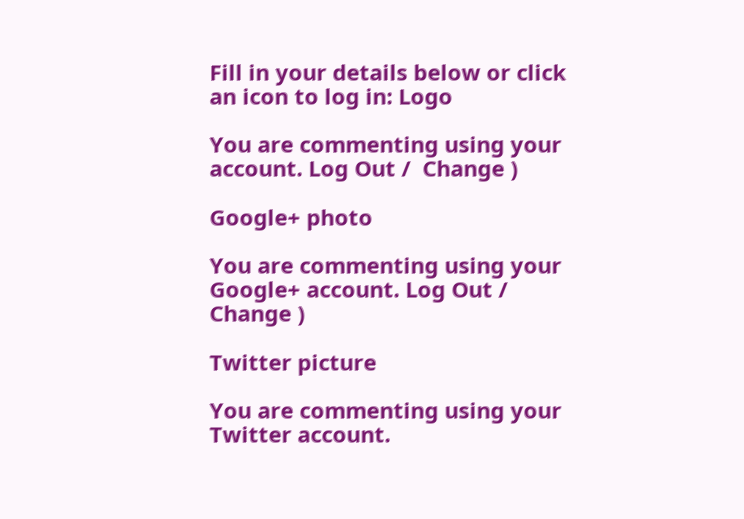Fill in your details below or click an icon to log in: Logo

You are commenting using your account. Log Out /  Change )

Google+ photo

You are commenting using your Google+ account. Log Out /  Change )

Twitter picture

You are commenting using your Twitter account.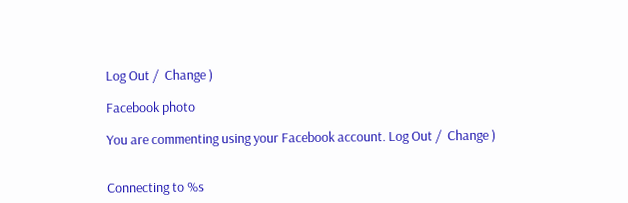Log Out /  Change )

Facebook photo

You are commenting using your Facebook account. Log Out /  Change )


Connecting to %s